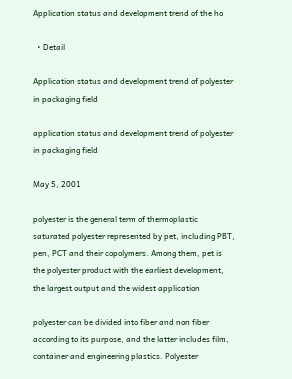Application status and development trend of the ho

  • Detail

Application status and development trend of polyester in packaging field

application status and development trend of polyester in packaging field

May 5, 2001

polyester is the general term of thermoplastic saturated polyester represented by pet, including PBT, pen, PCT and their copolymers. Among them, pet is the polyester product with the earliest development, the largest output and the widest application

polyester can be divided into fiber and non fiber according to its purpose, and the latter includes film, container and engineering plastics. Polyester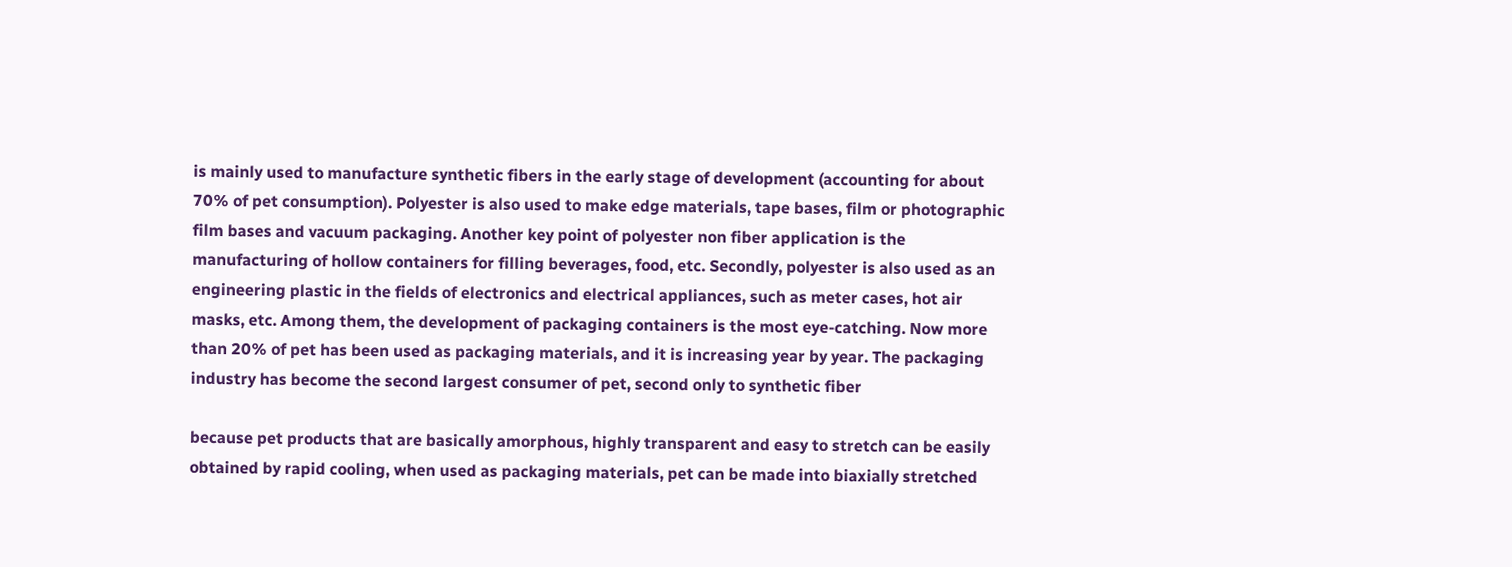is mainly used to manufacture synthetic fibers in the early stage of development (accounting for about 70% of pet consumption). Polyester is also used to make edge materials, tape bases, film or photographic film bases and vacuum packaging. Another key point of polyester non fiber application is the manufacturing of hollow containers for filling beverages, food, etc. Secondly, polyester is also used as an engineering plastic in the fields of electronics and electrical appliances, such as meter cases, hot air masks, etc. Among them, the development of packaging containers is the most eye-catching. Now more than 20% of pet has been used as packaging materials, and it is increasing year by year. The packaging industry has become the second largest consumer of pet, second only to synthetic fiber

because pet products that are basically amorphous, highly transparent and easy to stretch can be easily obtained by rapid cooling, when used as packaging materials, pet can be made into biaxially stretched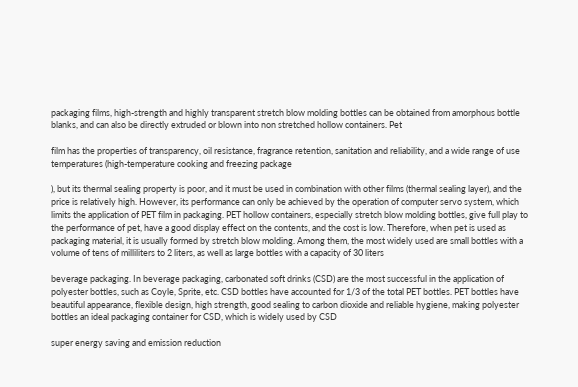packaging films, high-strength and highly transparent stretch blow molding bottles can be obtained from amorphous bottle blanks, and can also be directly extruded or blown into non stretched hollow containers. Pet

film has the properties of transparency, oil resistance, fragrance retention, sanitation and reliability, and a wide range of use temperatures (high-temperature cooking and freezing package

), but its thermal sealing property is poor, and it must be used in combination with other films (thermal sealing layer), and the price is relatively high. However, its performance can only be achieved by the operation of computer servo system, which limits the application of PET film in packaging. PET hollow containers, especially stretch blow molding bottles, give full play to the performance of pet, have a good display effect on the contents, and the cost is low. Therefore, when pet is used as packaging material, it is usually formed by stretch blow molding. Among them, the most widely used are small bottles with a volume of tens of milliliters to 2 liters, as well as large bottles with a capacity of 30 liters

beverage packaging. In beverage packaging, carbonated soft drinks (CSD) are the most successful in the application of polyester bottles, such as Coyle, Sprite, etc. CSD bottles have accounted for 1/3 of the total PET bottles. PET bottles have beautiful appearance, flexible design, high strength, good sealing to carbon dioxide and reliable hygiene, making polyester bottles an ideal packaging container for CSD, which is widely used by CSD

super energy saving and emission reduction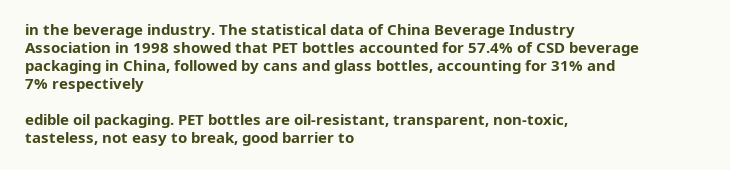in the beverage industry. The statistical data of China Beverage Industry Association in 1998 showed that PET bottles accounted for 57.4% of CSD beverage packaging in China, followed by cans and glass bottles, accounting for 31% and 7% respectively

edible oil packaging. PET bottles are oil-resistant, transparent, non-toxic, tasteless, not easy to break, good barrier to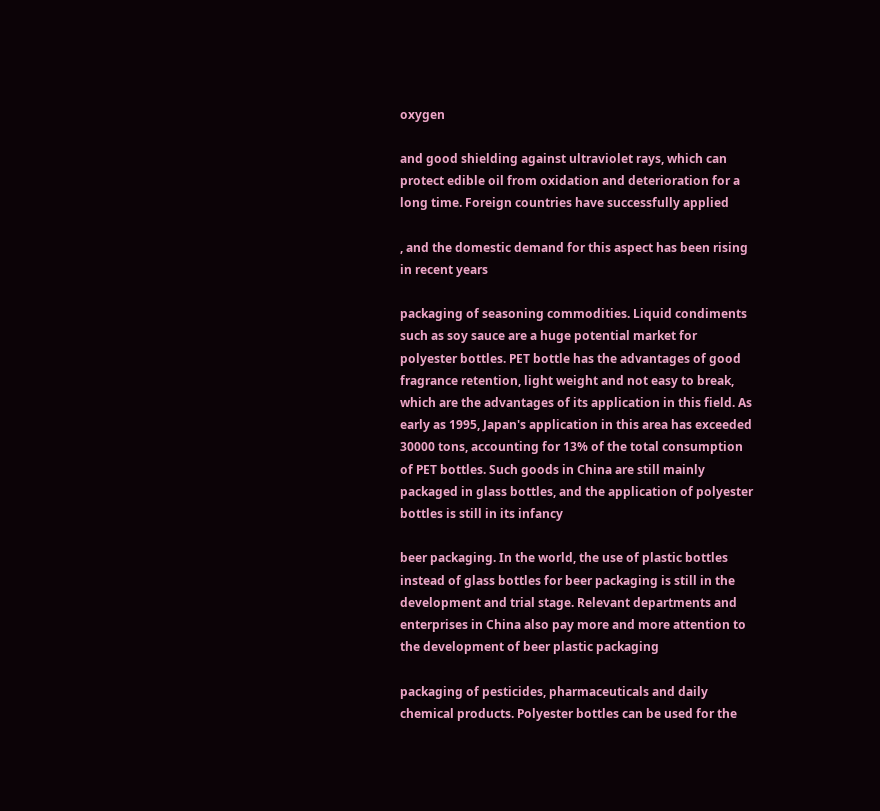oxygen

and good shielding against ultraviolet rays, which can protect edible oil from oxidation and deterioration for a long time. Foreign countries have successfully applied

, and the domestic demand for this aspect has been rising in recent years

packaging of seasoning commodities. Liquid condiments such as soy sauce are a huge potential market for polyester bottles. PET bottle has the advantages of good fragrance retention, light weight and not easy to break, which are the advantages of its application in this field. As early as 1995, Japan's application in this area has exceeded 30000 tons, accounting for 13% of the total consumption of PET bottles. Such goods in China are still mainly packaged in glass bottles, and the application of polyester bottles is still in its infancy

beer packaging. In the world, the use of plastic bottles instead of glass bottles for beer packaging is still in the development and trial stage. Relevant departments and enterprises in China also pay more and more attention to the development of beer plastic packaging

packaging of pesticides, pharmaceuticals and daily chemical products. Polyester bottles can be used for the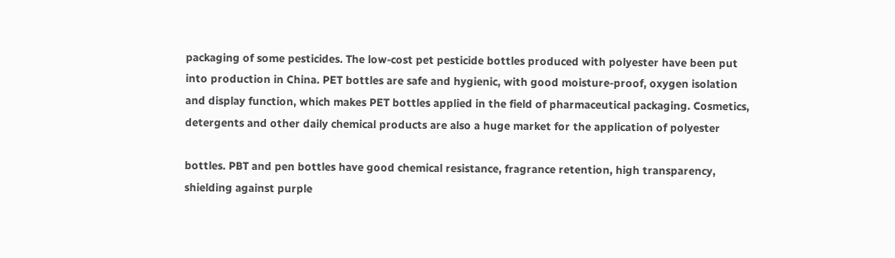packaging of some pesticides. The low-cost pet pesticide bottles produced with polyester have been put into production in China. PET bottles are safe and hygienic, with good moisture-proof, oxygen isolation and display function, which makes PET bottles applied in the field of pharmaceutical packaging. Cosmetics, detergents and other daily chemical products are also a huge market for the application of polyester

bottles. PBT and pen bottles have good chemical resistance, fragrance retention, high transparency, shielding against purple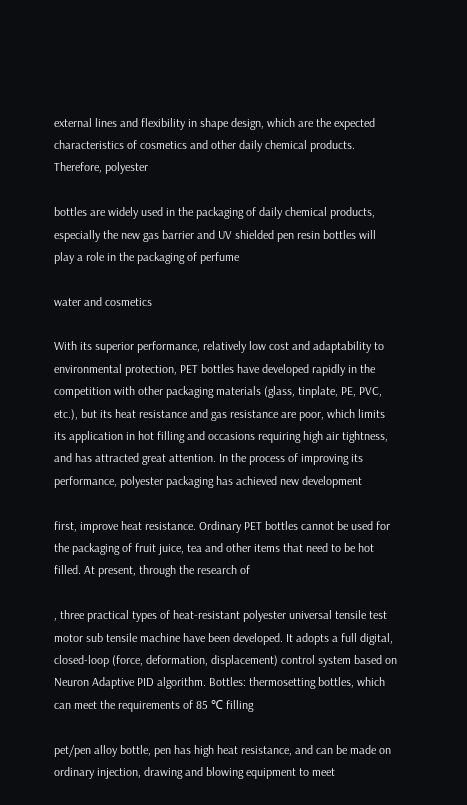external lines and flexibility in shape design, which are the expected characteristics of cosmetics and other daily chemical products. Therefore, polyester

bottles are widely used in the packaging of daily chemical products, especially the new gas barrier and UV shielded pen resin bottles will play a role in the packaging of perfume

water and cosmetics

With its superior performance, relatively low cost and adaptability to environmental protection, PET bottles have developed rapidly in the competition with other packaging materials (glass, tinplate, PE, PVC, etc.), but its heat resistance and gas resistance are poor, which limits its application in hot filling and occasions requiring high air tightness, and has attracted great attention. In the process of improving its performance, polyester packaging has achieved new development

first, improve heat resistance. Ordinary PET bottles cannot be used for the packaging of fruit juice, tea and other items that need to be hot filled. At present, through the research of

, three practical types of heat-resistant polyester universal tensile test motor sub tensile machine have been developed. It adopts a full digital, closed-loop (force, deformation, displacement) control system based on Neuron Adaptive PID algorithm. Bottles: thermosetting bottles, which can meet the requirements of 85 ℃ filling

pet/pen alloy bottle, pen has high heat resistance, and can be made on ordinary injection, drawing and blowing equipment to meet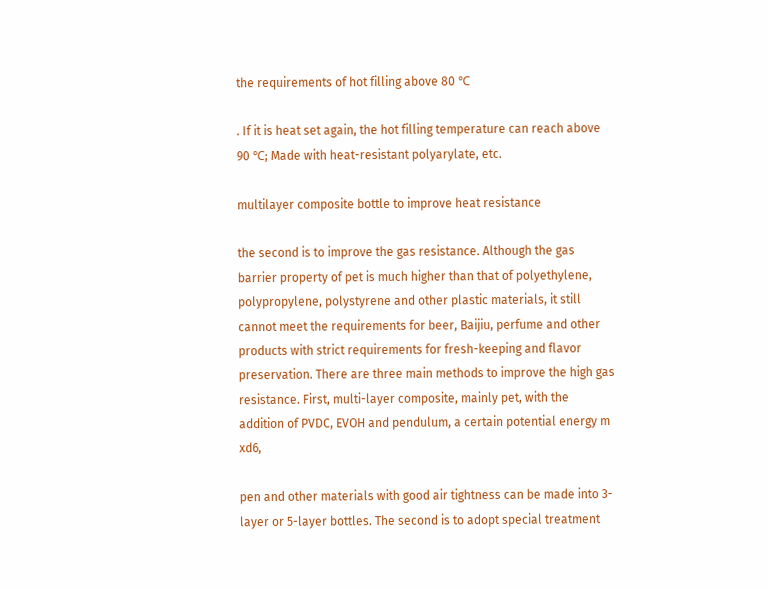the requirements of hot filling above 80 ℃

. If it is heat set again, the hot filling temperature can reach above 90 ℃; Made with heat-resistant polyarylate, etc.

multilayer composite bottle to improve heat resistance

the second is to improve the gas resistance. Although the gas barrier property of pet is much higher than that of polyethylene, polypropylene, polystyrene and other plastic materials, it still cannot meet the requirements for beer, Baijiu, perfume and other products with strict requirements for fresh-keeping and flavor preservation. There are three main methods to improve the high gas resistance. First, multi-layer composite, mainly pet, with the addition of PVDC, EVOH and pendulum, a certain potential energy m xd6,

pen and other materials with good air tightness can be made into 3-layer or 5-layer bottles. The second is to adopt special treatment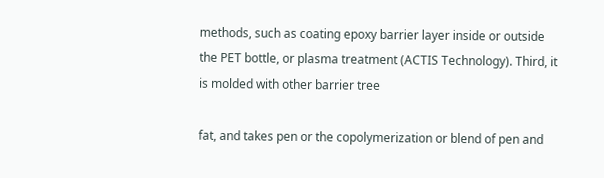methods, such as coating epoxy barrier layer inside or outside the PET bottle, or plasma treatment (ACTIS Technology). Third, it is molded with other barrier tree

fat, and takes pen or the copolymerization or blend of pen and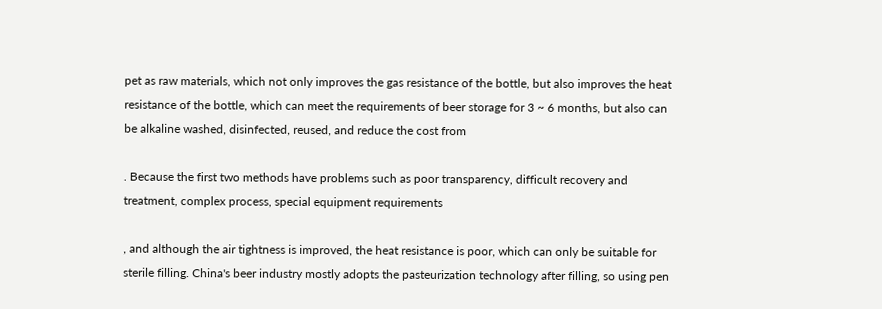pet as raw materials, which not only improves the gas resistance of the bottle, but also improves the heat resistance of the bottle, which can meet the requirements of beer storage for 3 ~ 6 months, but also can be alkaline washed, disinfected, reused, and reduce the cost from

. Because the first two methods have problems such as poor transparency, difficult recovery and treatment, complex process, special equipment requirements

, and although the air tightness is improved, the heat resistance is poor, which can only be suitable for sterile filling. China's beer industry mostly adopts the pasteurization technology after filling, so using pen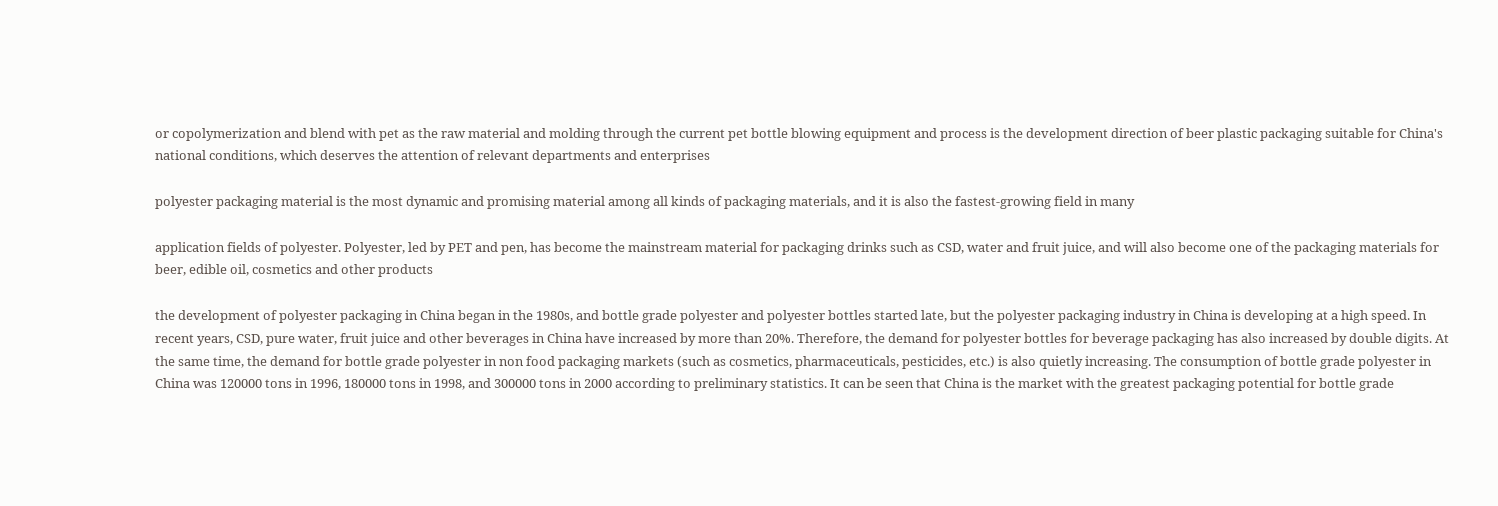or copolymerization and blend with pet as the raw material and molding through the current pet bottle blowing equipment and process is the development direction of beer plastic packaging suitable for China's national conditions, which deserves the attention of relevant departments and enterprises

polyester packaging material is the most dynamic and promising material among all kinds of packaging materials, and it is also the fastest-growing field in many

application fields of polyester. Polyester, led by PET and pen, has become the mainstream material for packaging drinks such as CSD, water and fruit juice, and will also become one of the packaging materials for beer, edible oil, cosmetics and other products

the development of polyester packaging in China began in the 1980s, and bottle grade polyester and polyester bottles started late, but the polyester packaging industry in China is developing at a high speed. In recent years, CSD, pure water, fruit juice and other beverages in China have increased by more than 20%. Therefore, the demand for polyester bottles for beverage packaging has also increased by double digits. At the same time, the demand for bottle grade polyester in non food packaging markets (such as cosmetics, pharmaceuticals, pesticides, etc.) is also quietly increasing. The consumption of bottle grade polyester in China was 120000 tons in 1996, 180000 tons in 1998, and 300000 tons in 2000 according to preliminary statistics. It can be seen that China is the market with the greatest packaging potential for bottle grade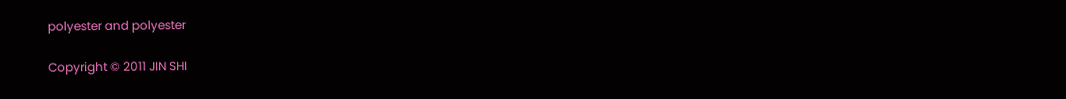polyester and polyester

Copyright © 2011 JIN SHI